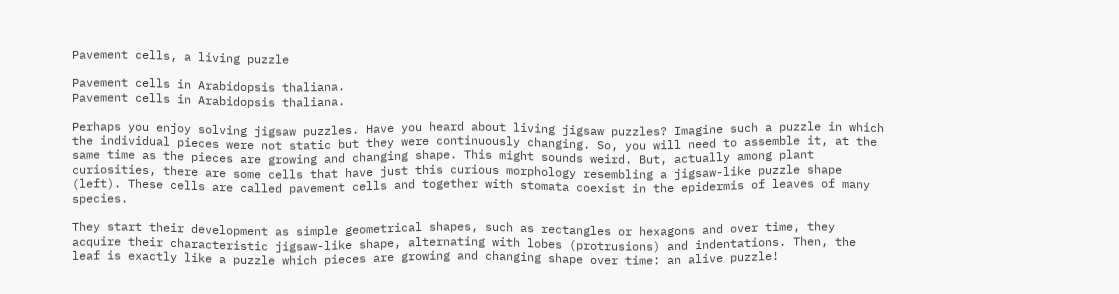Pavement cells, a living puzzle

Pavement cells in Arabidopsis thaliana.
Pavement cells in Arabidopsis thaliana.

Perhaps you enjoy solving jigsaw puzzles. Have you heard about living jigsaw puzzles? Imagine such a puzzle in which the individual pieces were not static but they were continuously changing. So, you will need to assemble it, at the same time as the pieces are growing and changing shape. This might sounds weird. But, actually among plant curiosities, there are some cells that have just this curious morphology resembling a jigsaw-like puzzle shape (left). These cells are called pavement cells and together with stomata coexist in the epidermis of leaves of many species.

They start their development as simple geometrical shapes, such as rectangles or hexagons and over time, they acquire their characteristic jigsaw-like shape, alternating with lobes (protrusions) and indentations. Then, the leaf is exactly like a puzzle which pieces are growing and changing shape over time: an alive puzzle!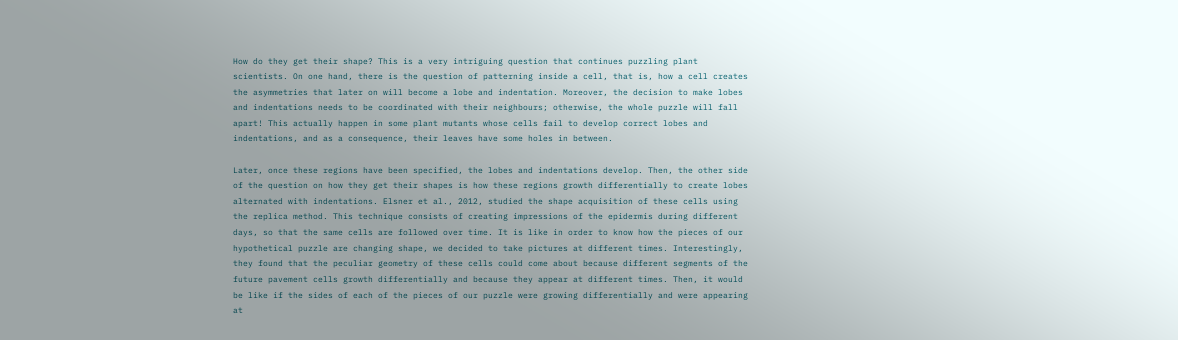How do they get their shape? This is a very intriguing question that continues puzzling plant scientists. On one hand, there is the question of patterning inside a cell, that is, how a cell creates the asymmetries that later on will become a lobe and indentation. Moreover, the decision to make lobes and indentations needs to be coordinated with their neighbours; otherwise, the whole puzzle will fall apart! This actually happen in some plant mutants whose cells fail to develop correct lobes and indentations, and as a consequence, their leaves have some holes in between.

Later, once these regions have been specified, the lobes and indentations develop. Then, the other side of the question on how they get their shapes is how these regions growth differentially to create lobes alternated with indentations. Elsner et al., 2012, studied the shape acquisition of these cells using the replica method. This technique consists of creating impressions of the epidermis during different days, so that the same cells are followed over time. It is like in order to know how the pieces of our hypothetical puzzle are changing shape, we decided to take pictures at different times. Interestingly, they found that the peculiar geometry of these cells could come about because different segments of the future pavement cells growth differentially and because they appear at different times. Then, it would be like if the sides of each of the pieces of our puzzle were growing differentially and were appearing at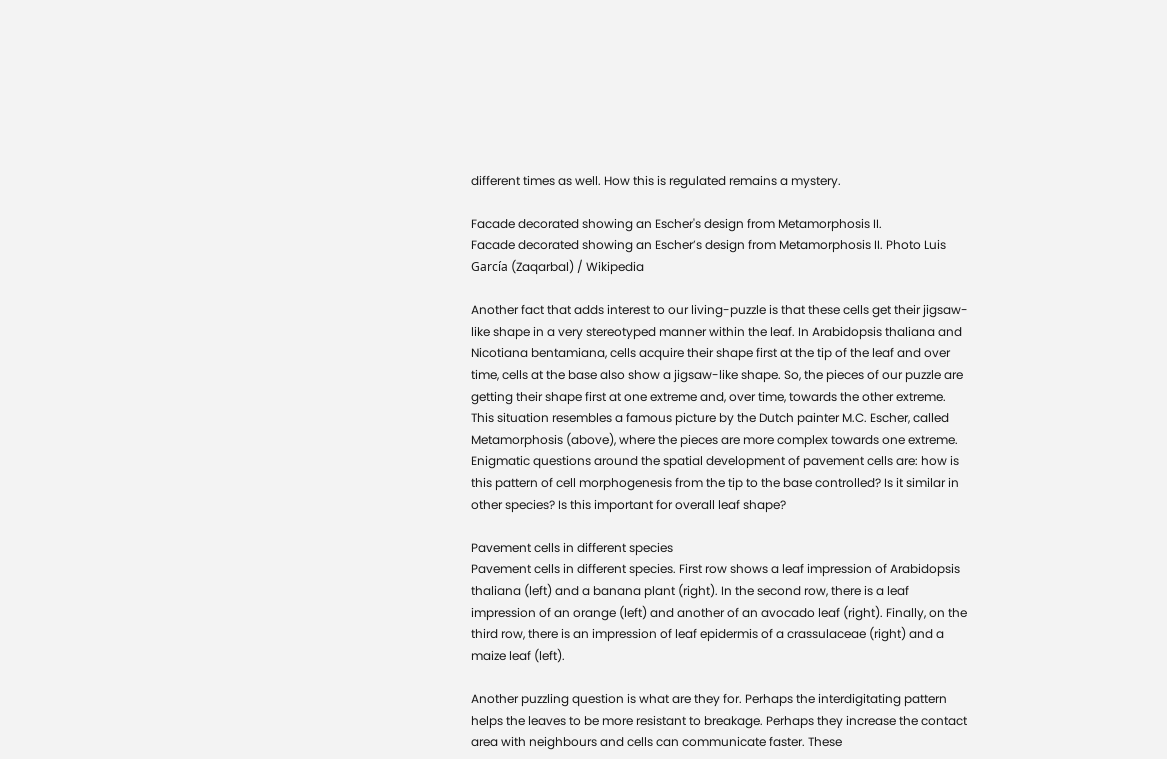different times as well. How this is regulated remains a mystery.

Facade decorated showing an Escher's design from Metamorphosis II.
Facade decorated showing an Escher’s design from Metamorphosis II. Photo Luis García (Zaqarbal) / Wikipedia

Another fact that adds interest to our living-puzzle is that these cells get their jigsaw-like shape in a very stereotyped manner within the leaf. In Arabidopsis thaliana and Nicotiana bentamiana, cells acquire their shape first at the tip of the leaf and over time, cells at the base also show a jigsaw-like shape. So, the pieces of our puzzle are getting their shape first at one extreme and, over time, towards the other extreme. This situation resembles a famous picture by the Dutch painter M.C. Escher, called Metamorphosis (above), where the pieces are more complex towards one extreme. Enigmatic questions around the spatial development of pavement cells are: how is this pattern of cell morphogenesis from the tip to the base controlled? Is it similar in other species? Is this important for overall leaf shape?

Pavement cells in different species
Pavement cells in different species. First row shows a leaf impression of Arabidopsis thaliana (left) and a banana plant (right). In the second row, there is a leaf impression of an orange (left) and another of an avocado leaf (right). Finally, on the third row, there is an impression of leaf epidermis of a crassulaceae (right) and a maize leaf (left).

Another puzzling question is what are they for. Perhaps the interdigitating pattern helps the leaves to be more resistant to breakage. Perhaps they increase the contact area with neighbours and cells can communicate faster. These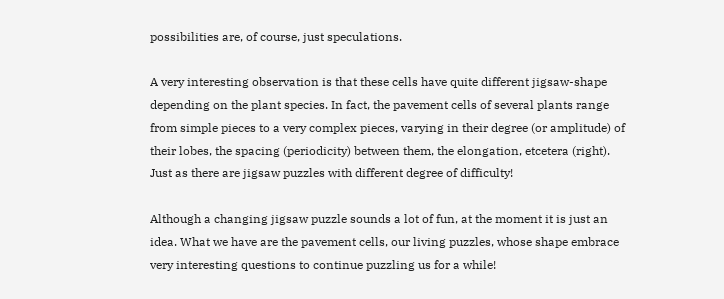possibilities are, of course, just speculations.

A very interesting observation is that these cells have quite different jigsaw-shape depending on the plant species. In fact, the pavement cells of several plants range from simple pieces to a very complex pieces, varying in their degree (or amplitude) of their lobes, the spacing (periodicity) between them, the elongation, etcetera (right). Just as there are jigsaw puzzles with different degree of difficulty!

Although a changing jigsaw puzzle sounds a lot of fun, at the moment it is just an idea. What we have are the pavement cells, our living puzzles, whose shape embrace very interesting questions to continue puzzling us for a while!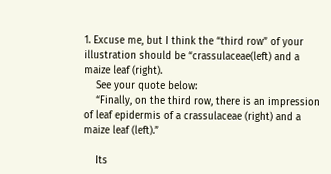1. Excuse me, but I think the “third row” of your illustration should be “crassulaceae(left) and a maize leaf (right).
    See your quote below:
    “Finally, on the third row, there is an impression of leaf epidermis of a crassulaceae (right) and a maize leaf (left).”

    Its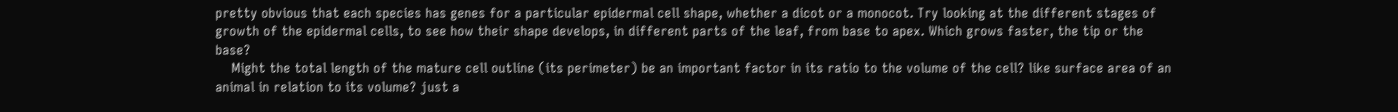pretty obvious that each species has genes for a particular epidermal cell shape, whether a dicot or a monocot. Try looking at the different stages of growth of the epidermal cells, to see how their shape develops, in different parts of the leaf, from base to apex. Which grows faster, the tip or the base?
    Might the total length of the mature cell outline (its perimeter) be an important factor in its ratio to the volume of the cell? like surface area of an animal in relation to its volume? just a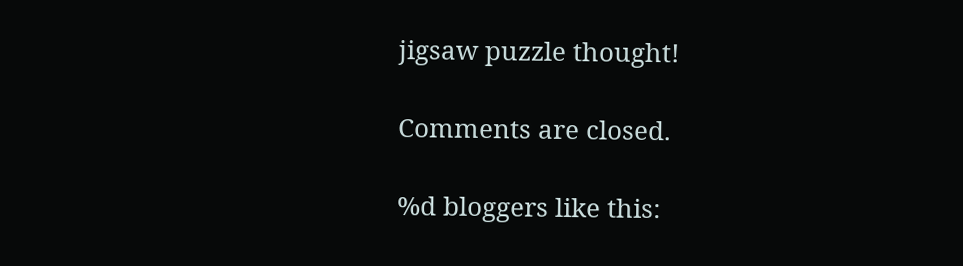jigsaw puzzle thought!

Comments are closed.

%d bloggers like this: